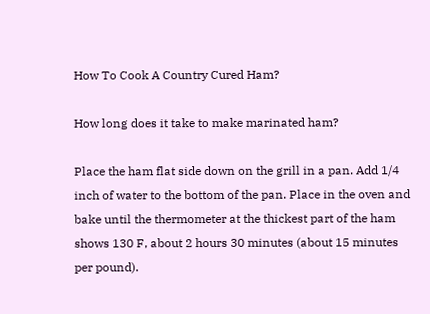How To Cook A Country Cured Ham?

How long does it take to make marinated ham?

Place the ham flat side down on the grill in a pan. Add 1/4 inch of water to the bottom of the pan. Place in the oven and bake until the thermometer at the thickest part of the ham shows 130 F, about 2 hours 30 minutes (about 15 minutes per pound).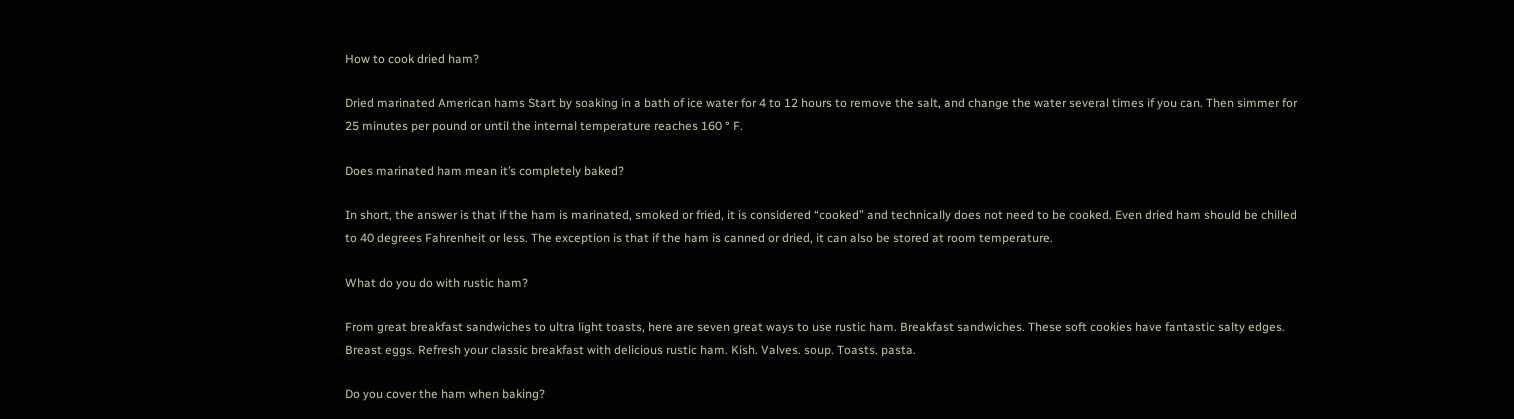How to cook dried ham?

Dried marinated American hams Start by soaking in a bath of ice water for 4 to 12 hours to remove the salt, and change the water several times if you can. Then simmer for 25 minutes per pound or until the internal temperature reaches 160 ° F.

Does marinated ham mean it’s completely baked?

In short, the answer is that if the ham is marinated, smoked or fried, it is considered “cooked” and technically does not need to be cooked. Even dried ham should be chilled to 40 degrees Fahrenheit or less. The exception is that if the ham is canned or dried, it can also be stored at room temperature.

What do you do with rustic ham?

From great breakfast sandwiches to ultra light toasts, here are seven great ways to use rustic ham. Breakfast sandwiches. These soft cookies have fantastic salty edges. Breast eggs. Refresh your classic breakfast with delicious rustic ham. Kish. Valves. soup. Toasts. pasta.

Do you cover the ham when baking?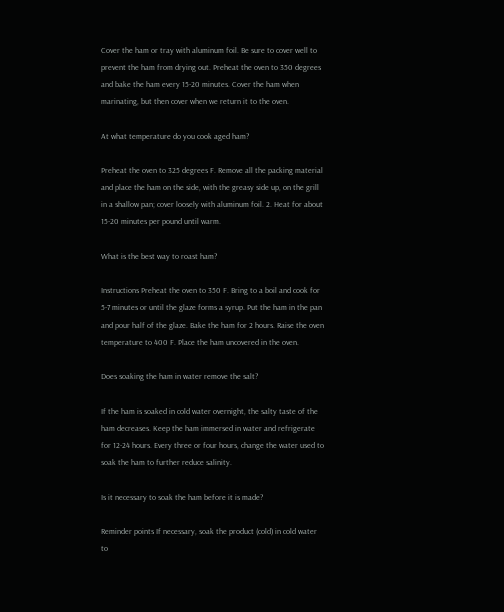Cover the ham or tray with aluminum foil. Be sure to cover well to prevent the ham from drying out. Preheat the oven to 350 degrees and bake the ham every 15-20 minutes. Cover the ham when marinating, but then cover when we return it to the oven.

At what temperature do you cook aged ham?

Preheat the oven to 325 degrees F. Remove all the packing material and place the ham on the side, with the greasy side up, on the grill in a shallow pan; cover loosely with aluminum foil. 2. Heat for about 15-20 minutes per pound until warm.

What is the best way to roast ham?

Instructions Preheat the oven to 350 F. Bring to a boil and cook for 5-7 minutes or until the glaze forms a syrup. Put the ham in the pan and pour half of the glaze. Bake the ham for 2 hours. Raise the oven temperature to 400 F. Place the ham uncovered in the oven.

Does soaking the ham in water remove the salt?

If the ham is soaked in cold water overnight, the salty taste of the ham decreases. Keep the ham immersed in water and refrigerate for 12-24 hours. Every three or four hours, change the water used to soak the ham to further reduce salinity.

Is it necessary to soak the ham before it is made?

Reminder points If necessary, soak the product (cold) in cold water to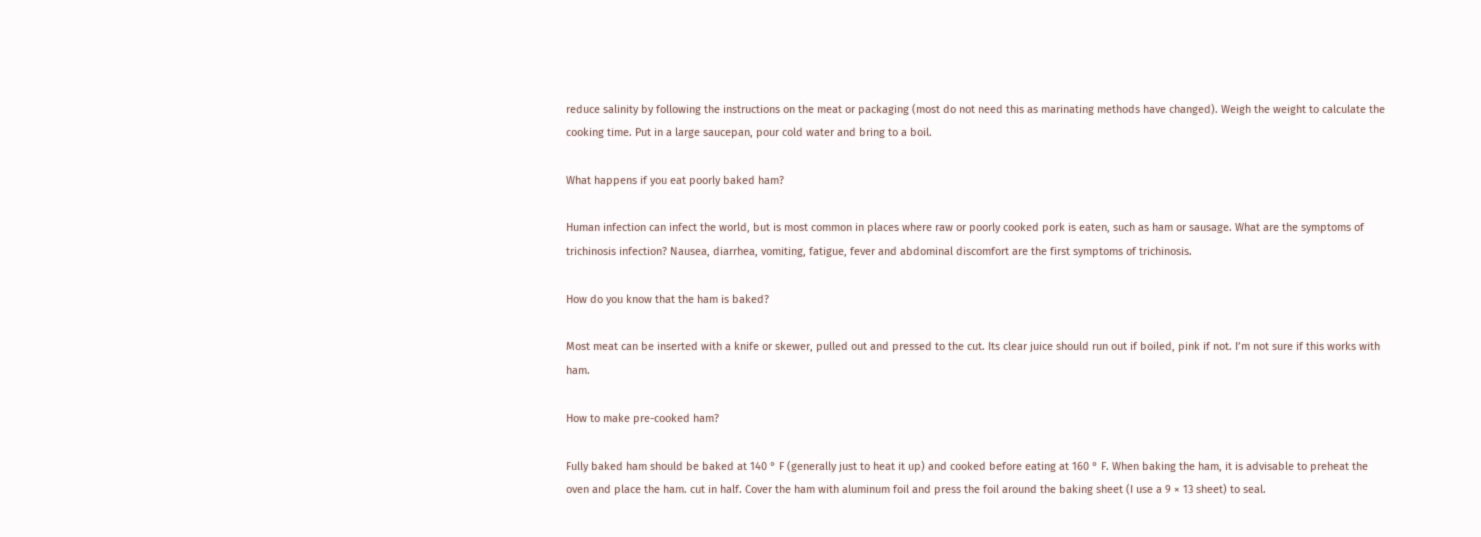reduce salinity by following the instructions on the meat or packaging (most do not need this as marinating methods have changed). Weigh the weight to calculate the cooking time. Put in a large saucepan, pour cold water and bring to a boil.

What happens if you eat poorly baked ham?

Human infection can infect the world, but is most common in places where raw or poorly cooked pork is eaten, such as ham or sausage. What are the symptoms of trichinosis infection? Nausea, diarrhea, vomiting, fatigue, fever and abdominal discomfort are the first symptoms of trichinosis.

How do you know that the ham is baked?

Most meat can be inserted with a knife or skewer, pulled out and pressed to the cut. Its clear juice should run out if boiled, pink if not. I’m not sure if this works with ham.

How to make pre-cooked ham?

Fully baked ham should be baked at 140 ° F (generally just to heat it up) and cooked before eating at 160 ° F. When baking the ham, it is advisable to preheat the oven and place the ham. cut in half. Cover the ham with aluminum foil and press the foil around the baking sheet (I use a 9 × 13 sheet) to seal.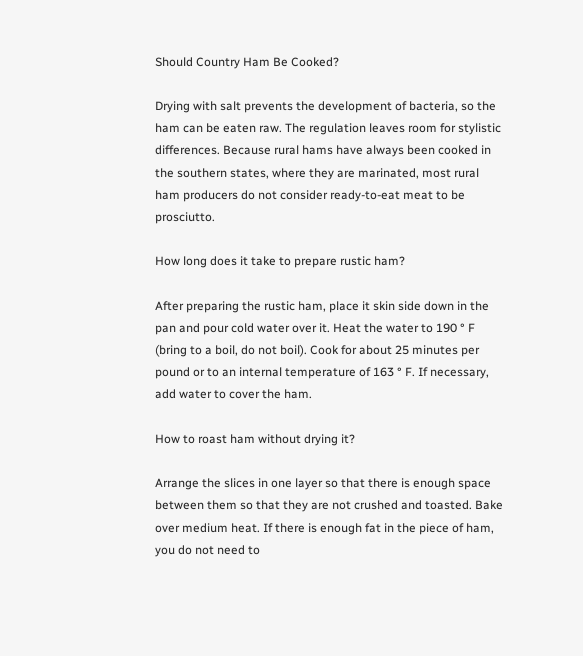Should Country Ham Be Cooked?

Drying with salt prevents the development of bacteria, so the ham can be eaten raw. The regulation leaves room for stylistic differences. Because rural hams have always been cooked in the southern states, where they are marinated, most rural ham producers do not consider ready-to-eat meat to be prosciutto.

How long does it take to prepare rustic ham?

After preparing the rustic ham, place it skin side down in the pan and pour cold water over it. Heat the water to 190 ° F (bring to a boil, do not boil). Cook for about 25 minutes per pound or to an internal temperature of 163 ° F. If necessary, add water to cover the ham.

How to roast ham without drying it?

Arrange the slices in one layer so that there is enough space between them so that they are not crushed and toasted. Bake over medium heat. If there is enough fat in the piece of ham, you do not need to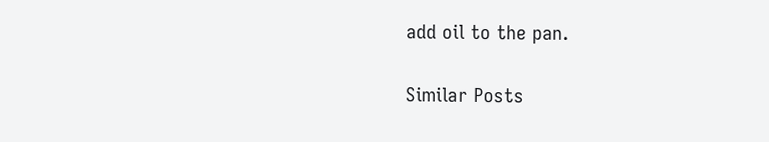add oil to the pan.

Similar Posts